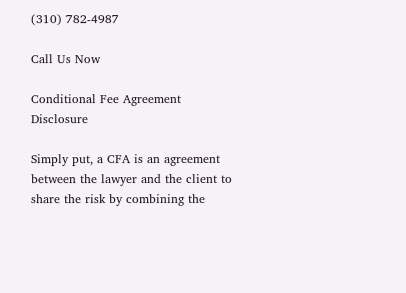(310) 782-4987

Call Us Now

Conditional Fee Agreement Disclosure

Simply put, a CFA is an agreement between the lawyer and the client to share the risk by combining the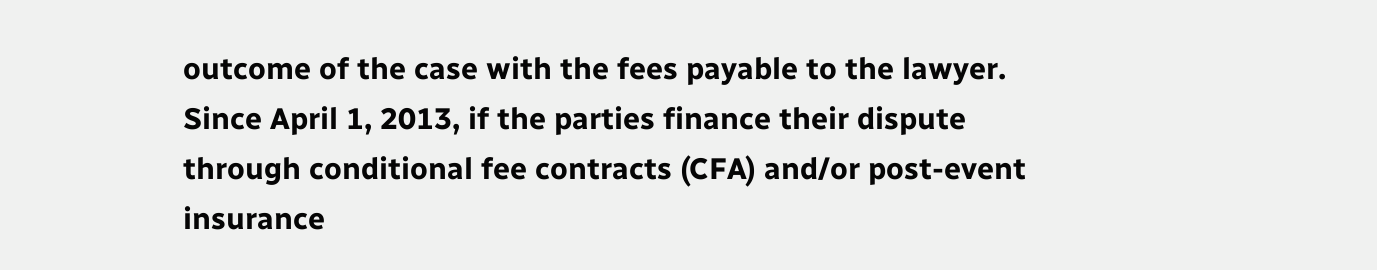outcome of the case with the fees payable to the lawyer. Since April 1, 2013, if the parties finance their dispute through conditional fee contracts (CFA) and/or post-event insurance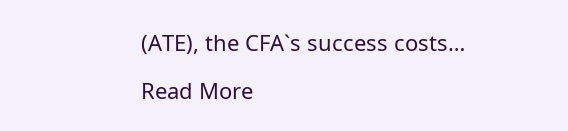(ATE), the CFA`s success costs…

Read More